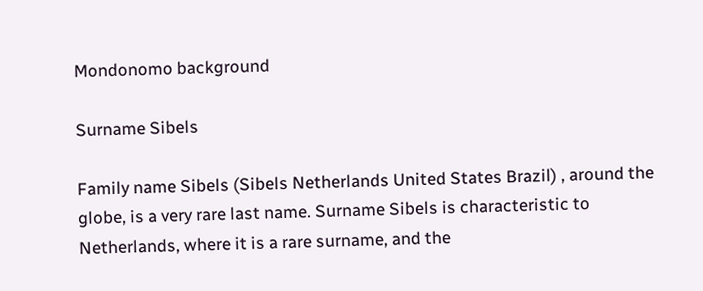Mondonomo background

Surname Sibels

Family name Sibels (Sibels Netherlands United States Brazil) , around the globe, is a very rare last name. Surname Sibels is characteristic to Netherlands, where it is a rare surname, and the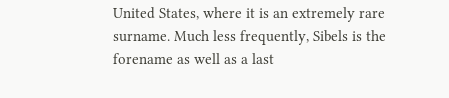United States, where it is an extremely rare surname. Much less frequently, Sibels is the forename as well as a last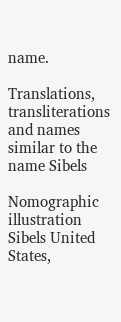name.

Translations, transliterations and names similar to the name Sibels

Nomographic illustration
Sibels United States,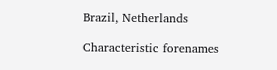Brazil, Netherlands

Characteristic forenames